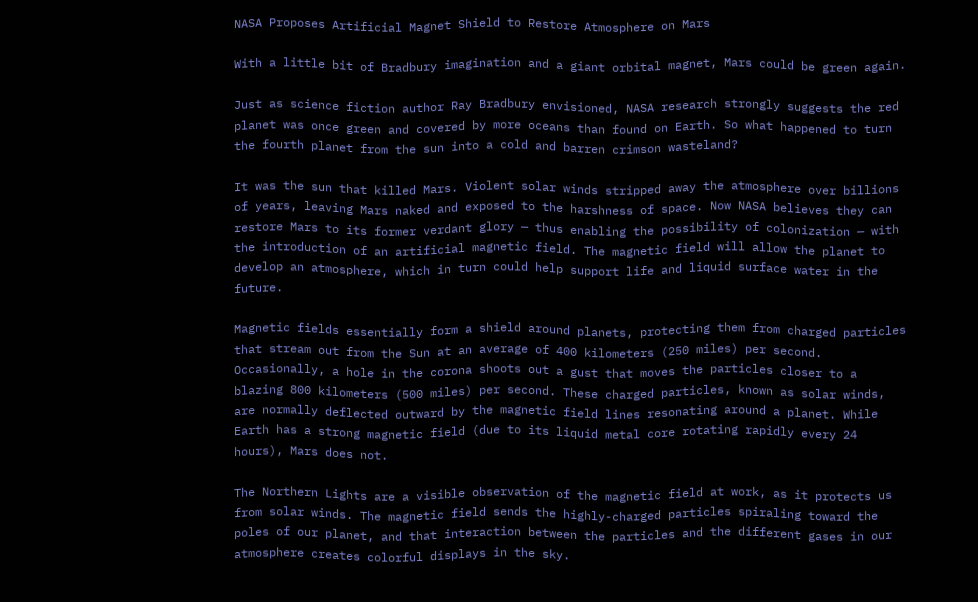NASA Proposes Artificial Magnet Shield to Restore Atmosphere on Mars

With a little bit of Bradbury imagination and a giant orbital magnet, Mars could be green again.

Just as science fiction author Ray Bradbury envisioned, NASA research strongly suggests the red planet was once green and covered by more oceans than found on Earth. So what happened to turn the fourth planet from the sun into a cold and barren crimson wasteland?

It was the sun that killed Mars. Violent solar winds stripped away the atmosphere over billions of years, leaving Mars naked and exposed to the harshness of space. Now NASA believes they can restore Mars to its former verdant glory — thus enabling the possibility of colonization — with the introduction of an artificial magnetic field. The magnetic field will allow the planet to develop an atmosphere, which in turn could help support life and liquid surface water in the future.

Magnetic fields essentially form a shield around planets, protecting them from charged particles that stream out from the Sun at an average of 400 kilometers (250 miles) per second. Occasionally, a hole in the corona shoots out a gust that moves the particles closer to a blazing 800 kilometers (500 miles) per second. These charged particles, known as solar winds, are normally deflected outward by the magnetic field lines resonating around a planet. While Earth has a strong magnetic field (due to its liquid metal core rotating rapidly every 24 hours), Mars does not.

The Northern Lights are a visible observation of the magnetic field at work, as it protects us from solar winds. The magnetic field sends the highly-charged particles spiraling toward the poles of our planet, and that interaction between the particles and the different gases in our atmosphere creates colorful displays in the sky.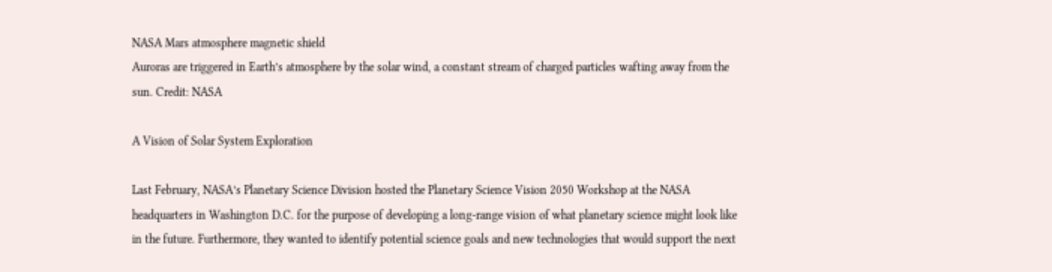NASA Mars atmosphere magnetic shield
Auroras are triggered in Earth’s atmosphere by the solar wind, a constant stream of charged particles wafting away from the sun. Credit: NASA

A Vision of Solar System Exploration

Last February, NASA’s Planetary Science Division hosted the Planetary Science Vision 2050 Workshop at the NASA headquarters in Washington D.C. for the purpose of developing a long-range vision of what planetary science might look like in the future. Furthermore, they wanted to identify potential science goals and new technologies that would support the next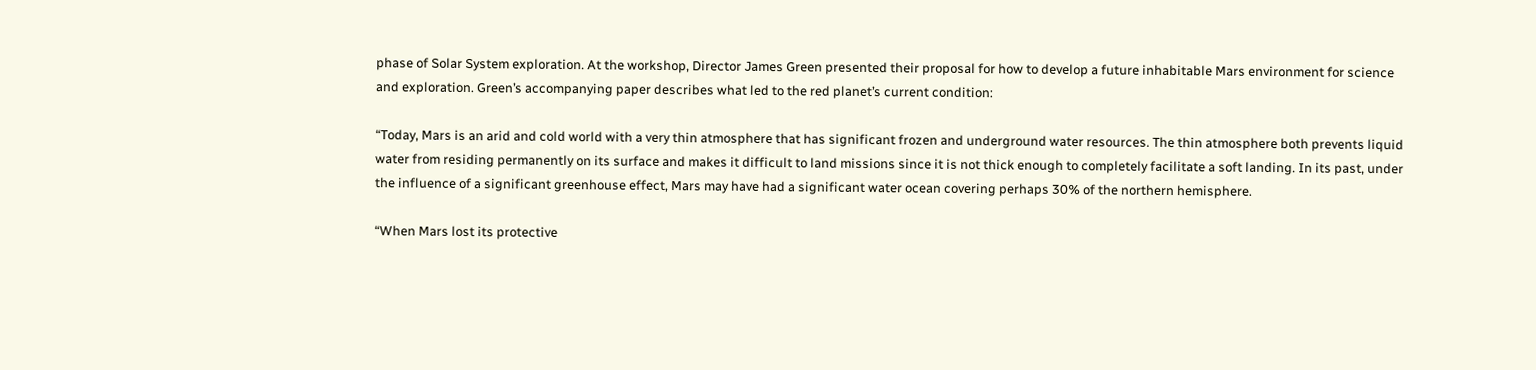phase of Solar System exploration. At the workshop, Director James Green presented their proposal for how to develop a future inhabitable Mars environment for science and exploration. Green’s accompanying paper describes what led to the red planet’s current condition:

“Today, Mars is an arid and cold world with a very thin atmosphere that has significant frozen and underground water resources. The thin atmosphere both prevents liquid water from residing permanently on its surface and makes it difficult to land missions since it is not thick enough to completely facilitate a soft landing. In its past, under the influence of a significant greenhouse effect, Mars may have had a significant water ocean covering perhaps 30% of the northern hemisphere.

“When Mars lost its protective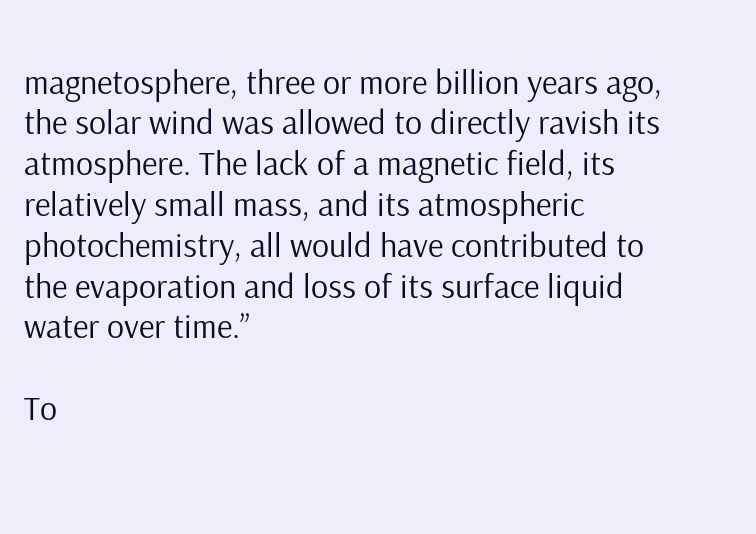magnetosphere, three or more billion years ago, the solar wind was allowed to directly ravish its atmosphere. The lack of a magnetic field, its relatively small mass, and its atmospheric photochemistry, all would have contributed to the evaporation and loss of its surface liquid water over time.”

To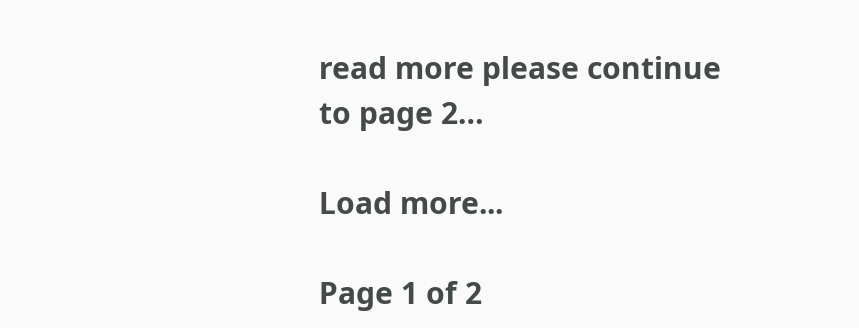read more please continue to page 2…

Load more...

Page 1 of 2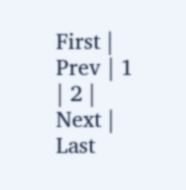First | Prev | 1 | 2 | Next | Last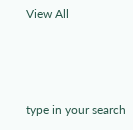View All



type in your search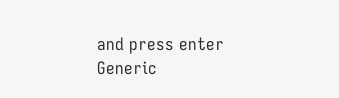and press enter
Generic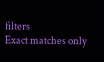filters
Exact matches only